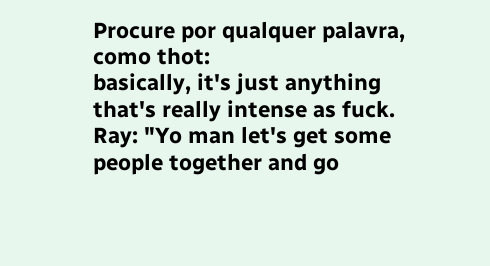Procure por qualquer palavra, como thot:
basically, it's just anything that's really intense as fuck.
Ray: "Yo man let's get some people together and go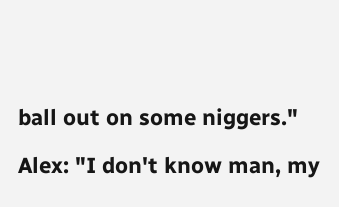ball out on some niggers."

Alex: "I don't know man, my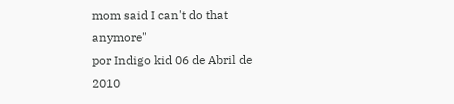mom said I can't do that anymore"
por Indigo kid 06 de Abril de 2010